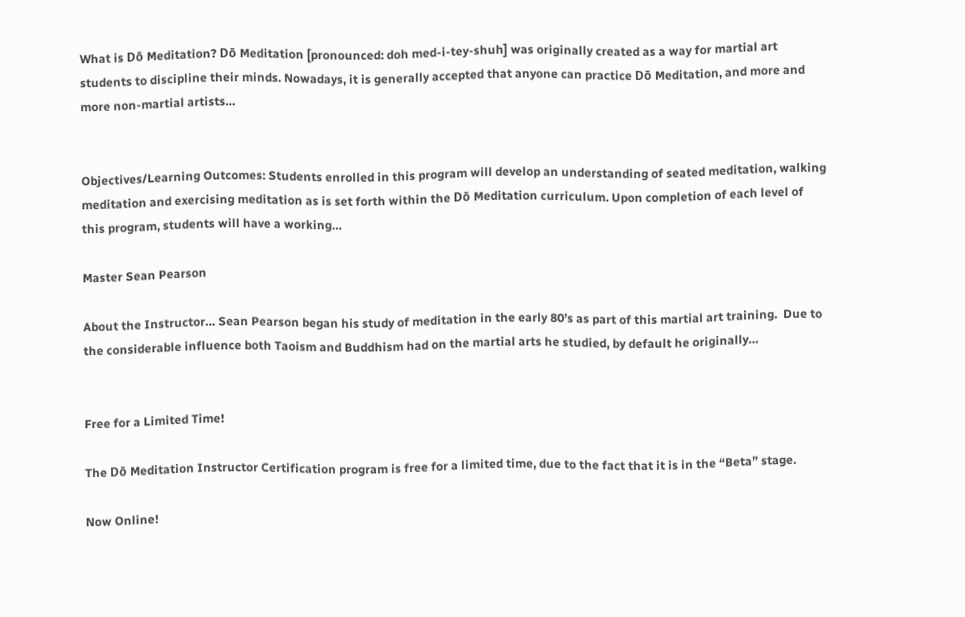What is Dō Meditation? Dō Meditation [pronounced: doh med-i-tey-shuh] was originally created as a way for martial art students to discipline their minds. Nowadays, it is generally accepted that anyone can practice Dō Meditation, and more and more non-martial artists…


Objectives/Learning Outcomes: Students enrolled in this program will develop an understanding of seated meditation, walking meditation and exercising meditation as is set forth within the Dō Meditation curriculum. Upon completion of each level of this program, students will have a working…

Master Sean Pearson

About the Instructor… Sean Pearson began his study of meditation in the early 80’s as part of this martial art training.  Due to the considerable influence both Taoism and Buddhism had on the martial arts he studied, by default he originally…


Free for a Limited Time!

The Dō Meditation Instructor Certification program is free for a limited time, due to the fact that it is in the “Beta” stage.

Now Online!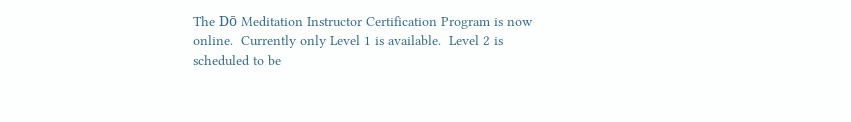The Dō Meditation Instructor Certification Program is now online.  Currently only Level 1 is available.  Level 2 is scheduled to be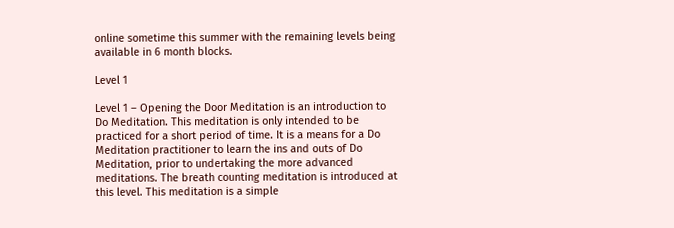online sometime this summer with the remaining levels being available in 6 month blocks.

Level 1

Level 1 – Opening the Door Meditation is an introduction to Do Meditation. This meditation is only intended to be practiced for a short period of time. It is a means for a Do Meditation practitioner to learn the ins and outs of Do Meditation, prior to undertaking the more advanced meditations. The breath counting meditation is introduced at this level. This meditation is a simple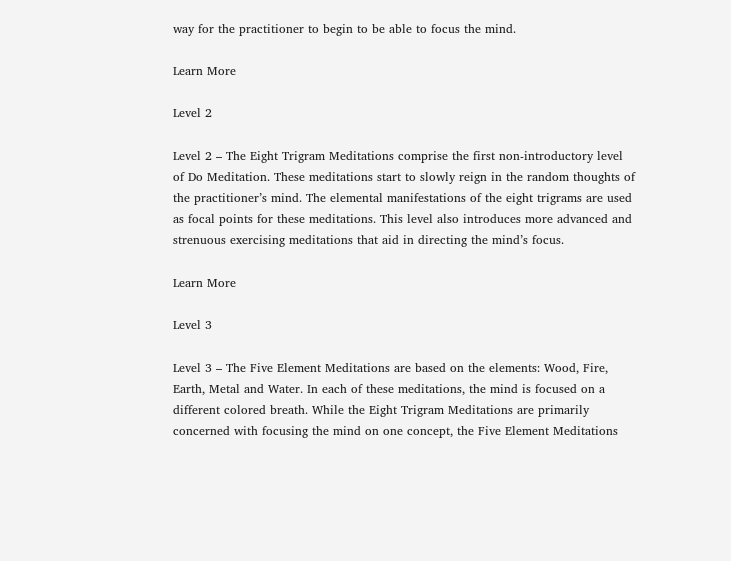way for the practitioner to begin to be able to focus the mind.

Learn More

Level 2

Level 2 – The Eight Trigram Meditations comprise the first non-introductory level of Do Meditation. These meditations start to slowly reign in the random thoughts of the practitioner’s mind. The elemental manifestations of the eight trigrams are used as focal points for these meditations. This level also introduces more advanced and strenuous exercising meditations that aid in directing the mind’s focus.

Learn More

Level 3

Level 3 – The Five Element Meditations are based on the elements: Wood, Fire, Earth, Metal and Water. In each of these meditations, the mind is focused on a different colored breath. While the Eight Trigram Meditations are primarily concerned with focusing the mind on one concept, the Five Element Meditations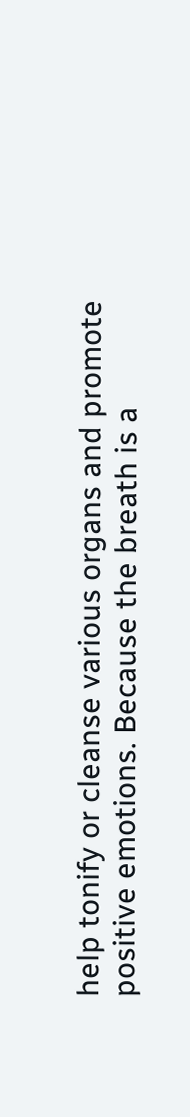help tonify or cleanse various organs and promote positive emotions. Because the breath is a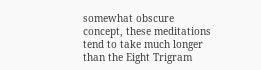somewhat obscure concept, these meditations tend to take much longer than the Eight Trigram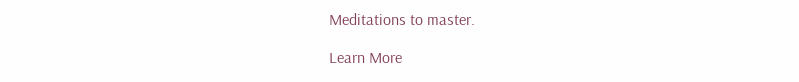Meditations to master.

Learn More